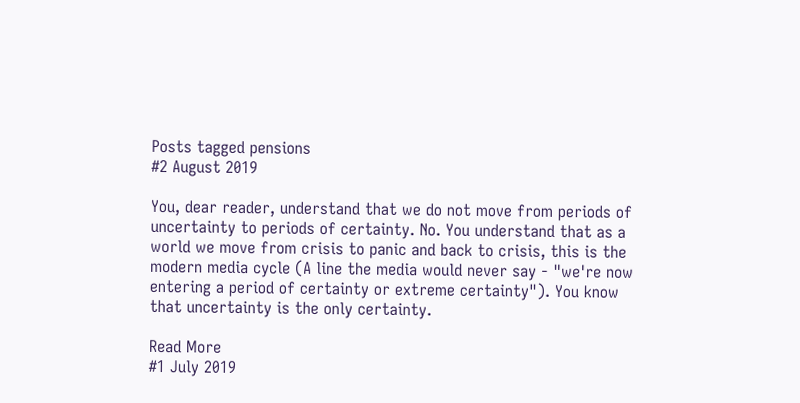Posts tagged pensions
#2 August 2019

You, dear reader, understand that we do not move from periods of uncertainty to periods of certainty. No. You understand that as a world we move from crisis to panic and back to crisis, this is the modern media cycle (A line the media would never say - "we're now entering a period of certainty or extreme certainty"). You know that uncertainty is the only certainty.

Read More
#1 July 2019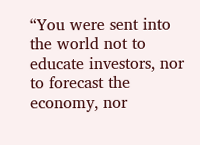“You were sent into the world not to educate investors, nor to forecast the economy, nor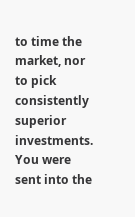to time the market, nor to pick consistently superior investments. You were sent into the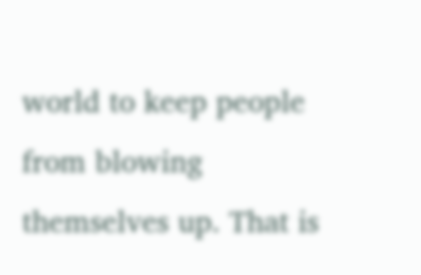world to keep people from blowing themselves up. That is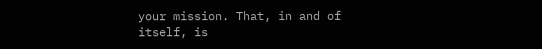your mission. That, in and of itself, is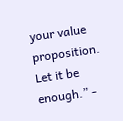your value proposition. Let it be enough.” -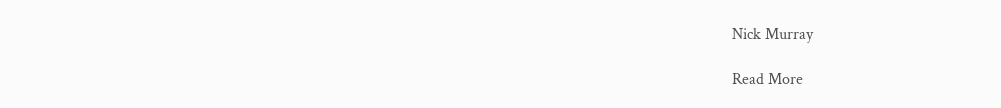Nick Murray

Read More